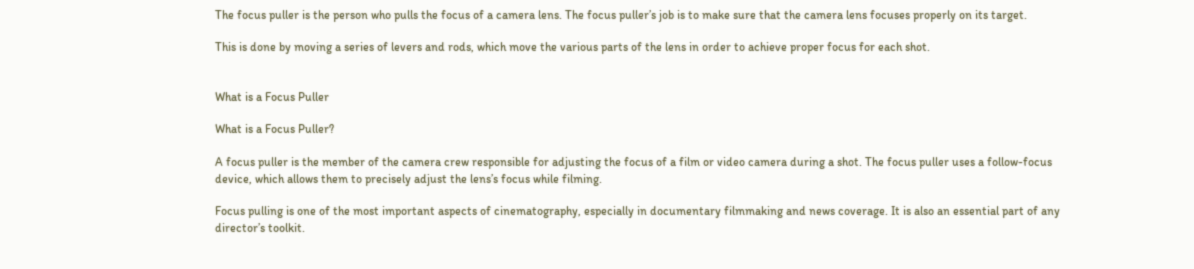The focus puller is the person who pulls the focus of a camera lens. The focus puller’s job is to make sure that the camera lens focuses properly on its target.

This is done by moving a series of levers and rods, which move the various parts of the lens in order to achieve proper focus for each shot.


What is a Focus Puller

What is a Focus Puller?

A focus puller is the member of the camera crew responsible for adjusting the focus of a film or video camera during a shot. The focus puller uses a follow-focus device, which allows them to precisely adjust the lens’s focus while filming.

Focus pulling is one of the most important aspects of cinematography, especially in documentary filmmaking and news coverage. It is also an essential part of any director’s toolkit.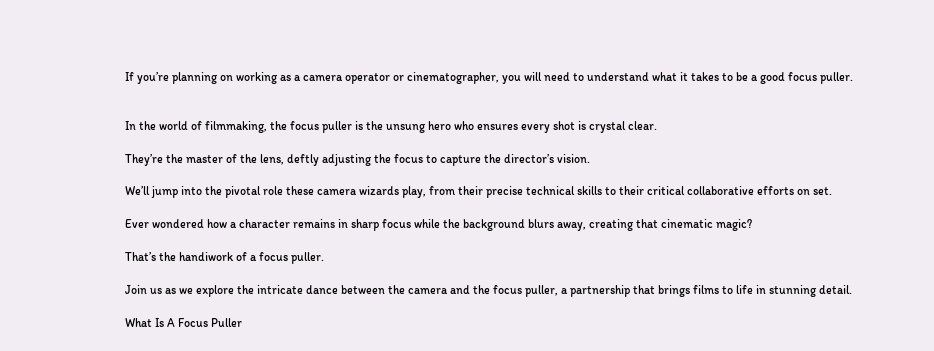If you’re planning on working as a camera operator or cinematographer, you will need to understand what it takes to be a good focus puller.


In the world of filmmaking, the focus puller is the unsung hero who ensures every shot is crystal clear.

They’re the master of the lens, deftly adjusting the focus to capture the director’s vision.

We’ll jump into the pivotal role these camera wizards play, from their precise technical skills to their critical collaborative efforts on set.

Ever wondered how a character remains in sharp focus while the background blurs away, creating that cinematic magic?

That’s the handiwork of a focus puller.

Join us as we explore the intricate dance between the camera and the focus puller, a partnership that brings films to life in stunning detail.

What Is A Focus Puller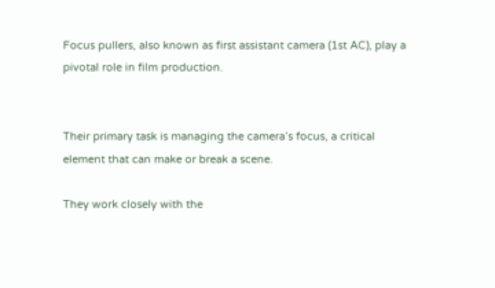Focus pullers, also known as first assistant camera (1st AC), play a pivotal role in film production.


Their primary task is managing the camera’s focus, a critical element that can make or break a scene.

They work closely with the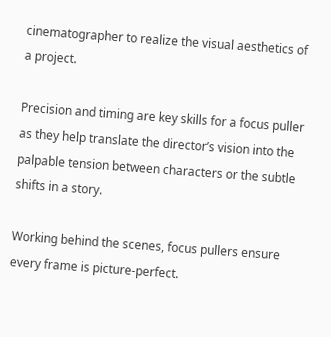cinematographer to realize the visual aesthetics of a project.

Precision and timing are key skills for a focus puller as they help translate the director’s vision into the palpable tension between characters or the subtle shifts in a story.

Working behind the scenes, focus pullers ensure every frame is picture-perfect.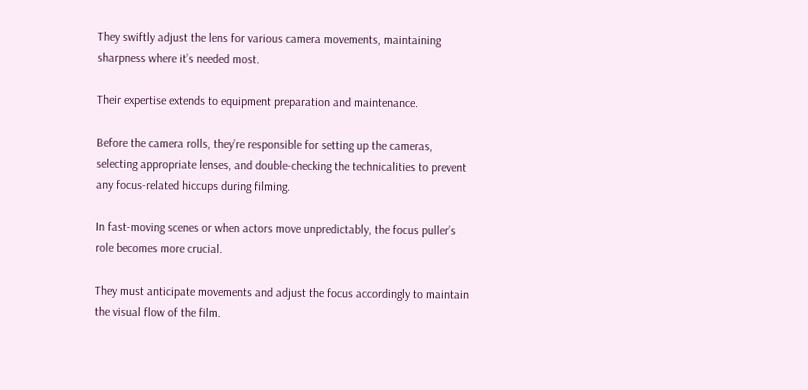They swiftly adjust the lens for various camera movements, maintaining sharpness where it’s needed most.

Their expertise extends to equipment preparation and maintenance.

Before the camera rolls, they’re responsible for setting up the cameras, selecting appropriate lenses, and double-checking the technicalities to prevent any focus-related hiccups during filming.

In fast-moving scenes or when actors move unpredictably, the focus puller’s role becomes more crucial.

They must anticipate movements and adjust the focus accordingly to maintain the visual flow of the film.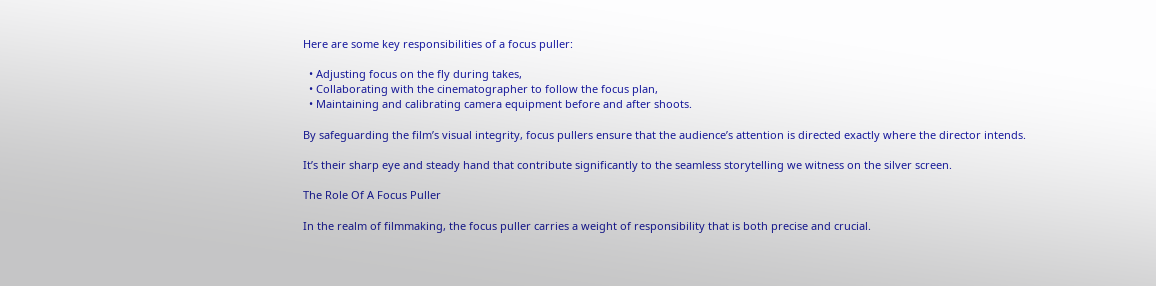Here are some key responsibilities of a focus puller:

  • Adjusting focus on the fly during takes,
  • Collaborating with the cinematographer to follow the focus plan,
  • Maintaining and calibrating camera equipment before and after shoots.

By safeguarding the film’s visual integrity, focus pullers ensure that the audience’s attention is directed exactly where the director intends.

It’s their sharp eye and steady hand that contribute significantly to the seamless storytelling we witness on the silver screen.

The Role Of A Focus Puller

In the realm of filmmaking, the focus puller carries a weight of responsibility that is both precise and crucial.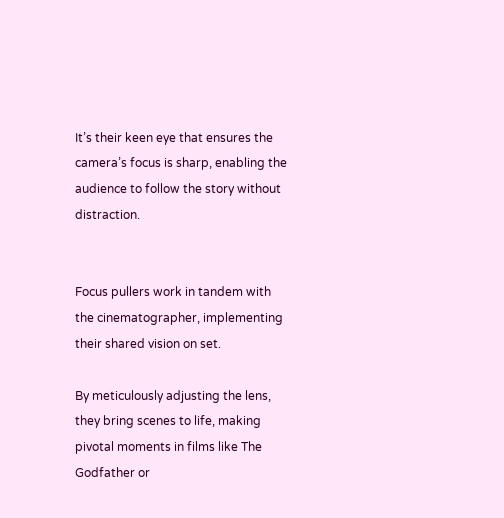It’s their keen eye that ensures the camera’s focus is sharp, enabling the audience to follow the story without distraction.


Focus pullers work in tandem with the cinematographer, implementing their shared vision on set.

By meticulously adjusting the lens, they bring scenes to life, making pivotal moments in films like The Godfather or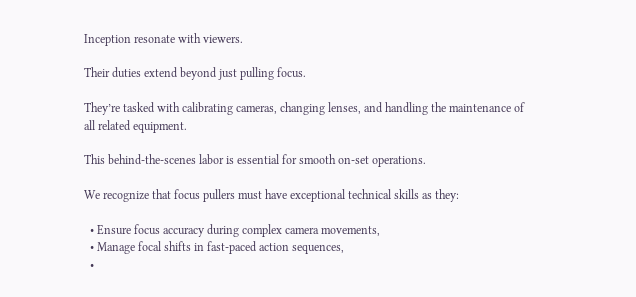Inception resonate with viewers.

Their duties extend beyond just pulling focus.

They’re tasked with calibrating cameras, changing lenses, and handling the maintenance of all related equipment.

This behind-the-scenes labor is essential for smooth on-set operations.

We recognize that focus pullers must have exceptional technical skills as they:

  • Ensure focus accuracy during complex camera movements,
  • Manage focal shifts in fast-paced action sequences,
  •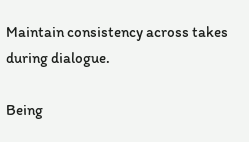Maintain consistency across takes during dialogue.

Being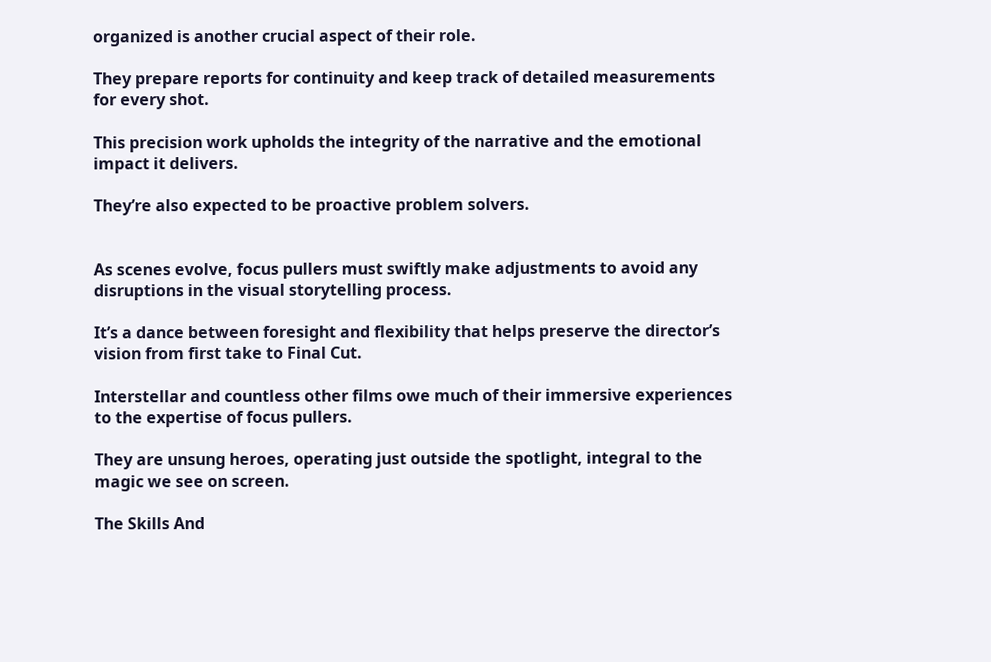organized is another crucial aspect of their role.

They prepare reports for continuity and keep track of detailed measurements for every shot.

This precision work upholds the integrity of the narrative and the emotional impact it delivers.

They’re also expected to be proactive problem solvers.


As scenes evolve, focus pullers must swiftly make adjustments to avoid any disruptions in the visual storytelling process.

It’s a dance between foresight and flexibility that helps preserve the director’s vision from first take to Final Cut.

Interstellar and countless other films owe much of their immersive experiences to the expertise of focus pullers.

They are unsung heroes, operating just outside the spotlight, integral to the magic we see on screen.

The Skills And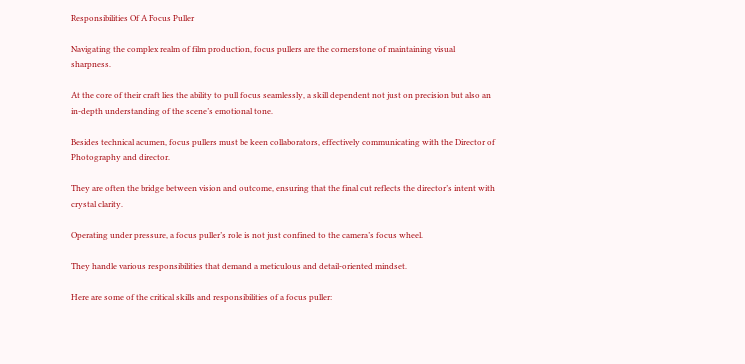Responsibilities Of A Focus Puller

Navigating the complex realm of film production, focus pullers are the cornerstone of maintaining visual sharpness.

At the core of their craft lies the ability to pull focus seamlessly, a skill dependent not just on precision but also an in-depth understanding of the scene’s emotional tone.

Besides technical acumen, focus pullers must be keen collaborators, effectively communicating with the Director of Photography and director.

They are often the bridge between vision and outcome, ensuring that the final cut reflects the director’s intent with crystal clarity.

Operating under pressure, a focus puller’s role is not just confined to the camera’s focus wheel.

They handle various responsibilities that demand a meticulous and detail-oriented mindset.

Here are some of the critical skills and responsibilities of a focus puller: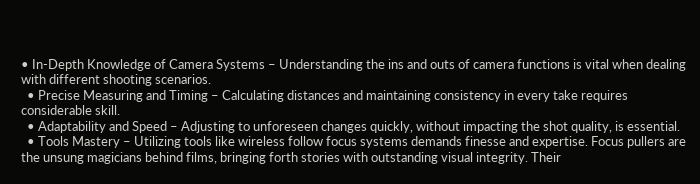• In-Depth Knowledge of Camera Systems – Understanding the ins and outs of camera functions is vital when dealing with different shooting scenarios.
  • Precise Measuring and Timing – Calculating distances and maintaining consistency in every take requires considerable skill.
  • Adaptability and Speed – Adjusting to unforeseen changes quickly, without impacting the shot quality, is essential.
  • Tools Mastery – Utilizing tools like wireless follow focus systems demands finesse and expertise. Focus pullers are the unsung magicians behind films, bringing forth stories with outstanding visual integrity. Their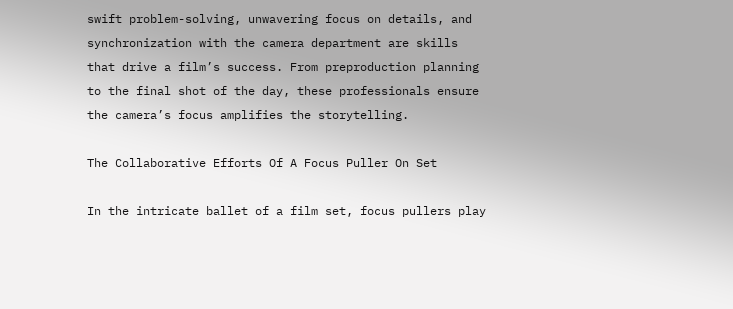swift problem-solving, unwavering focus on details, and synchronization with the camera department are skills that drive a film’s success. From preproduction planning to the final shot of the day, these professionals ensure the camera’s focus amplifies the storytelling.

The Collaborative Efforts Of A Focus Puller On Set

In the intricate ballet of a film set, focus pullers play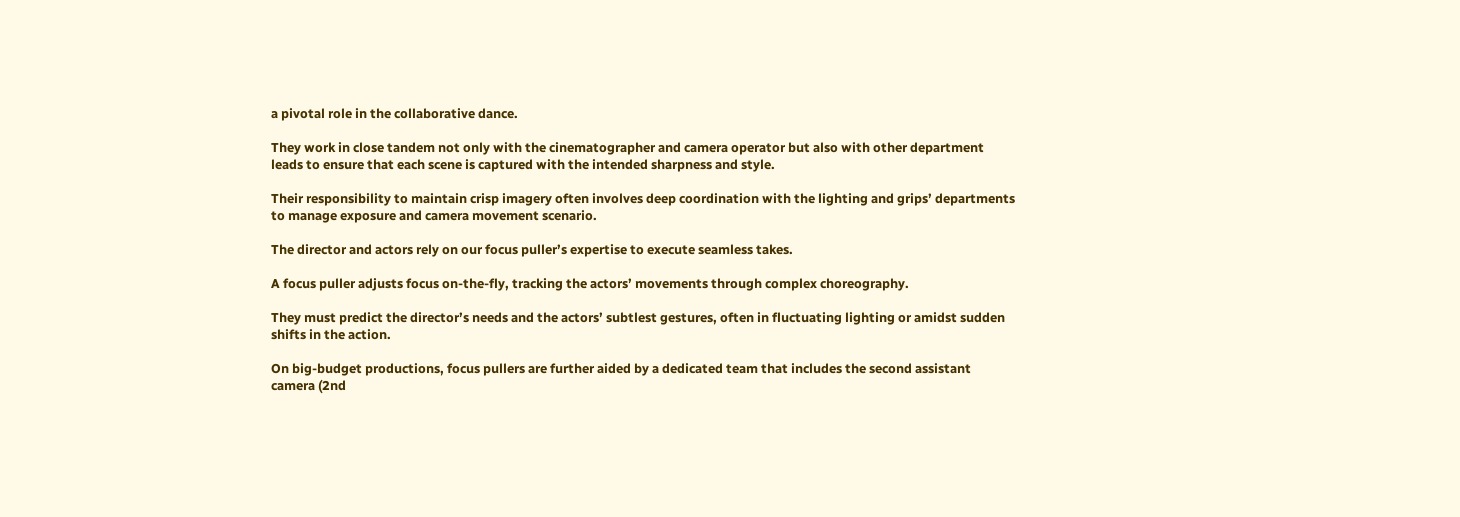a pivotal role in the collaborative dance.

They work in close tandem not only with the cinematographer and camera operator but also with other department leads to ensure that each scene is captured with the intended sharpness and style.

Their responsibility to maintain crisp imagery often involves deep coordination with the lighting and grips’ departments to manage exposure and camera movement scenario.

The director and actors rely on our focus puller’s expertise to execute seamless takes.

A focus puller adjusts focus on-the-fly, tracking the actors’ movements through complex choreography.

They must predict the director’s needs and the actors’ subtlest gestures, often in fluctuating lighting or amidst sudden shifts in the action.

On big-budget productions, focus pullers are further aided by a dedicated team that includes the second assistant camera (2nd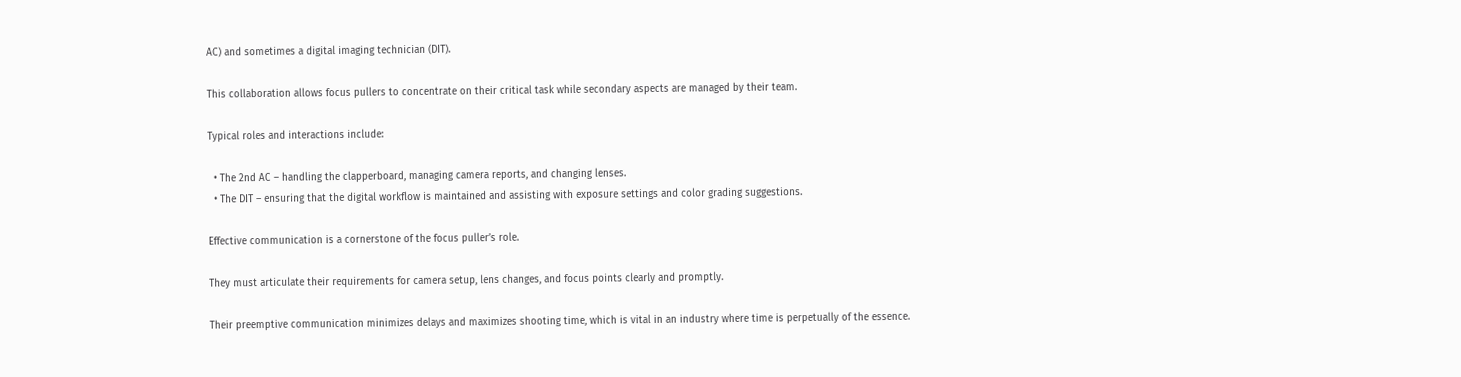AC) and sometimes a digital imaging technician (DIT).

This collaboration allows focus pullers to concentrate on their critical task while secondary aspects are managed by their team.

Typical roles and interactions include:

  • The 2nd AC – handling the clapperboard, managing camera reports, and changing lenses.
  • The DIT – ensuring that the digital workflow is maintained and assisting with exposure settings and color grading suggestions.

Effective communication is a cornerstone of the focus puller’s role.

They must articulate their requirements for camera setup, lens changes, and focus points clearly and promptly.

Their preemptive communication minimizes delays and maximizes shooting time, which is vital in an industry where time is perpetually of the essence.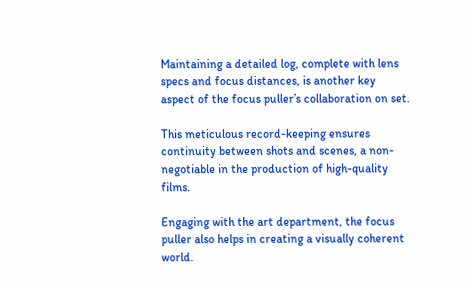Maintaining a detailed log, complete with lens specs and focus distances, is another key aspect of the focus puller’s collaboration on set.

This meticulous record-keeping ensures continuity between shots and scenes, a non-negotiable in the production of high-quality films.

Engaging with the art department, the focus puller also helps in creating a visually coherent world.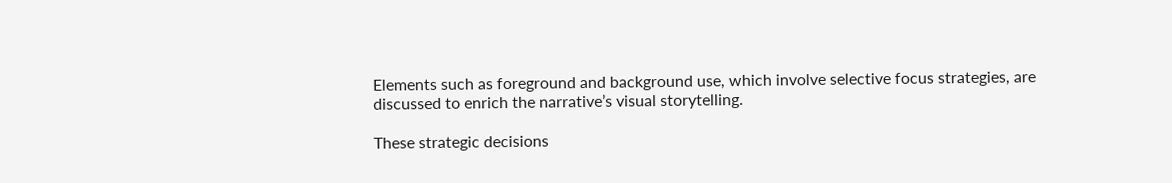Elements such as foreground and background use, which involve selective focus strategies, are discussed to enrich the narrative’s visual storytelling.

These strategic decisions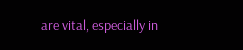are vital, especially in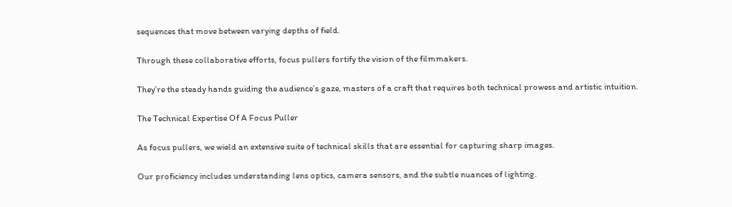sequences that move between varying depths of field.

Through these collaborative efforts, focus pullers fortify the vision of the filmmakers.

They’re the steady hands guiding the audience’s gaze, masters of a craft that requires both technical prowess and artistic intuition.

The Technical Expertise Of A Focus Puller

As focus pullers, we wield an extensive suite of technical skills that are essential for capturing sharp images.

Our proficiency includes understanding lens optics, camera sensors, and the subtle nuances of lighting.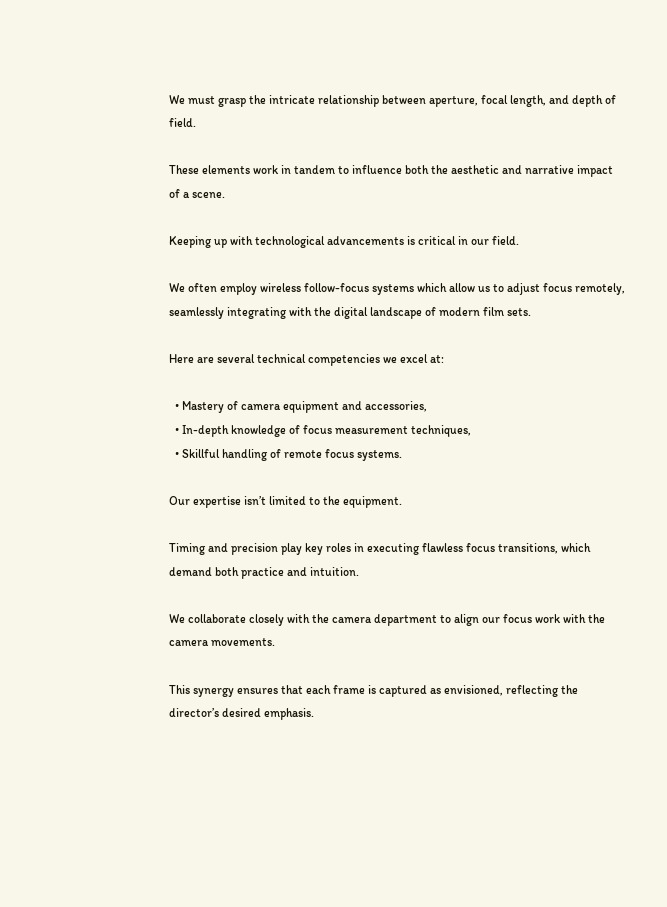We must grasp the intricate relationship between aperture, focal length, and depth of field.

These elements work in tandem to influence both the aesthetic and narrative impact of a scene.

Keeping up with technological advancements is critical in our field.

We often employ wireless follow-focus systems which allow us to adjust focus remotely, seamlessly integrating with the digital landscape of modern film sets.

Here are several technical competencies we excel at:

  • Mastery of camera equipment and accessories,
  • In-depth knowledge of focus measurement techniques,
  • Skillful handling of remote focus systems.

Our expertise isn’t limited to the equipment.

Timing and precision play key roles in executing flawless focus transitions, which demand both practice and intuition.

We collaborate closely with the camera department to align our focus work with the camera movements.

This synergy ensures that each frame is captured as envisioned, reflecting the director’s desired emphasis.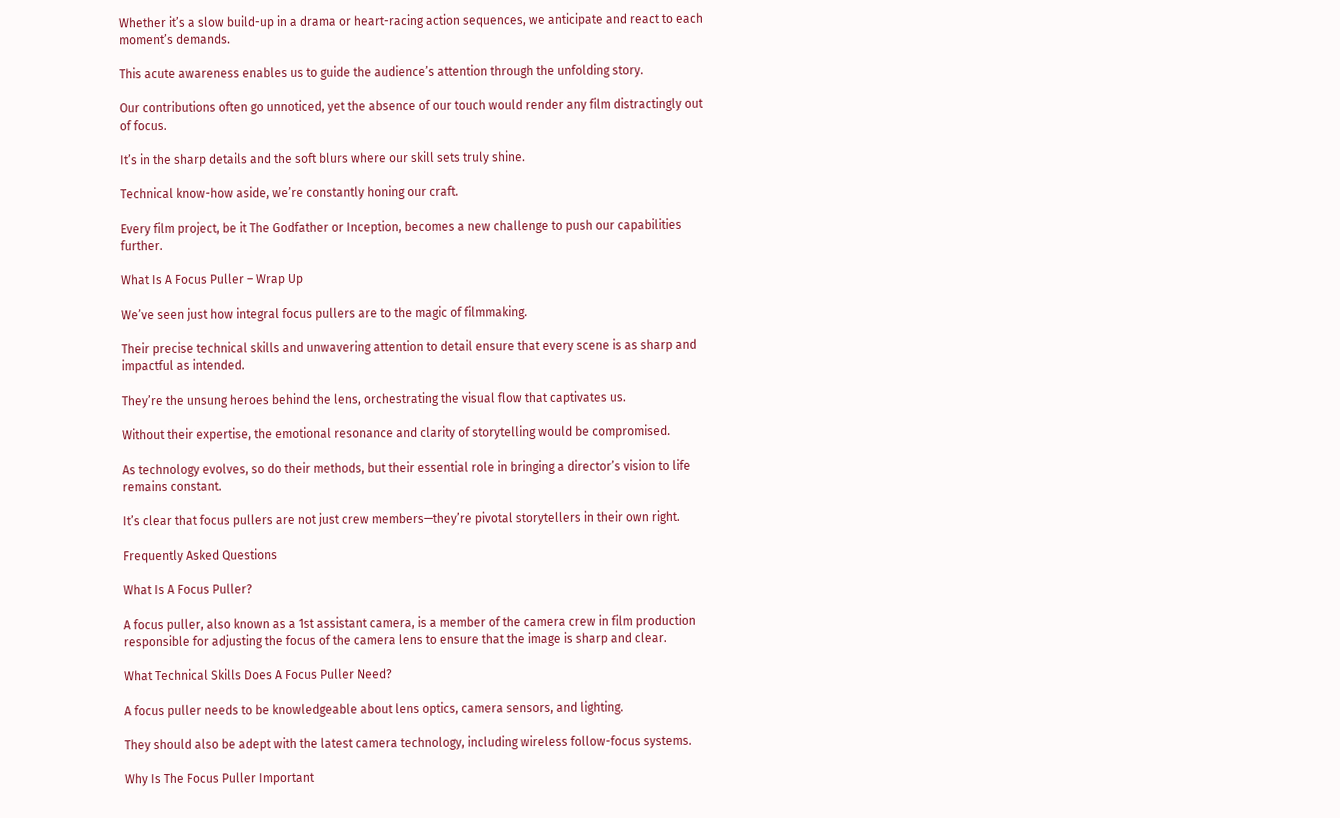Whether it’s a slow build-up in a drama or heart-racing action sequences, we anticipate and react to each moment’s demands.

This acute awareness enables us to guide the audience’s attention through the unfolding story.

Our contributions often go unnoticed, yet the absence of our touch would render any film distractingly out of focus.

It’s in the sharp details and the soft blurs where our skill sets truly shine.

Technical know-how aside, we’re constantly honing our craft.

Every film project, be it The Godfather or Inception, becomes a new challenge to push our capabilities further.

What Is A Focus Puller – Wrap Up

We’ve seen just how integral focus pullers are to the magic of filmmaking.

Their precise technical skills and unwavering attention to detail ensure that every scene is as sharp and impactful as intended.

They’re the unsung heroes behind the lens, orchestrating the visual flow that captivates us.

Without their expertise, the emotional resonance and clarity of storytelling would be compromised.

As technology evolves, so do their methods, but their essential role in bringing a director’s vision to life remains constant.

It’s clear that focus pullers are not just crew members—they’re pivotal storytellers in their own right.

Frequently Asked Questions

What Is A Focus Puller?

A focus puller, also known as a 1st assistant camera, is a member of the camera crew in film production responsible for adjusting the focus of the camera lens to ensure that the image is sharp and clear.

What Technical Skills Does A Focus Puller Need?

A focus puller needs to be knowledgeable about lens optics, camera sensors, and lighting.

They should also be adept with the latest camera technology, including wireless follow-focus systems.

Why Is The Focus Puller Important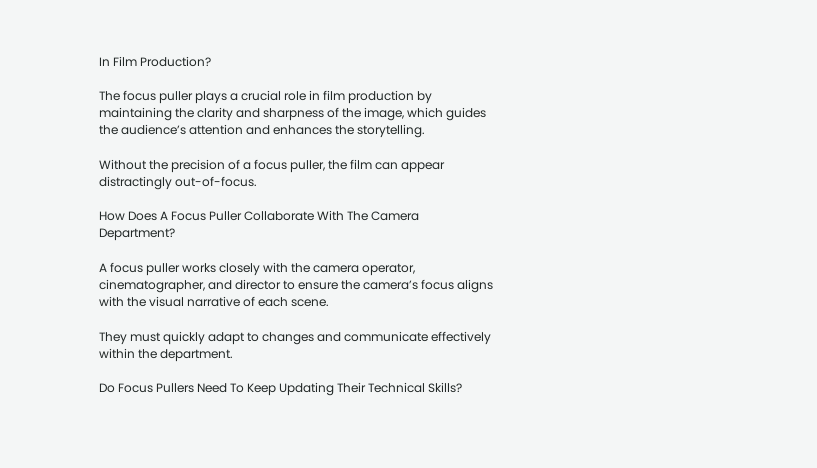In Film Production?

The focus puller plays a crucial role in film production by maintaining the clarity and sharpness of the image, which guides the audience’s attention and enhances the storytelling.

Without the precision of a focus puller, the film can appear distractingly out-of-focus.

How Does A Focus Puller Collaborate With The Camera Department?

A focus puller works closely with the camera operator, cinematographer, and director to ensure the camera’s focus aligns with the visual narrative of each scene.

They must quickly adapt to changes and communicate effectively within the department.

Do Focus Pullers Need To Keep Updating Their Technical Skills?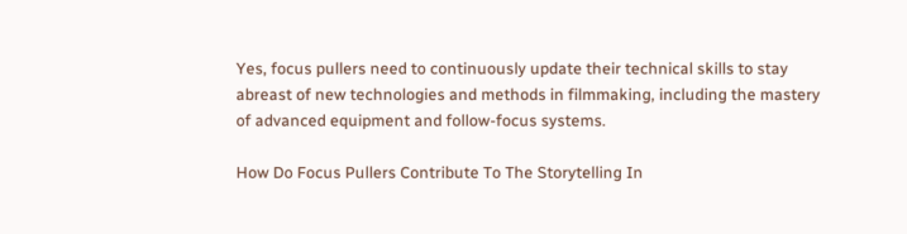Yes, focus pullers need to continuously update their technical skills to stay abreast of new technologies and methods in filmmaking, including the mastery of advanced equipment and follow-focus systems.

How Do Focus Pullers Contribute To The Storytelling In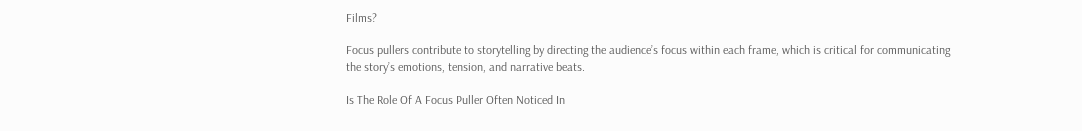Films?

Focus pullers contribute to storytelling by directing the audience’s focus within each frame, which is critical for communicating the story’s emotions, tension, and narrative beats.

Is The Role Of A Focus Puller Often Noticed In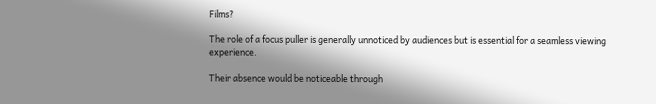Films?

The role of a focus puller is generally unnoticed by audiences but is essential for a seamless viewing experience.

Their absence would be noticeable through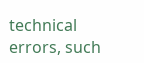technical errors, such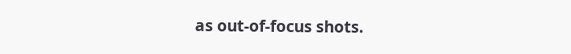as out-of-focus shots.